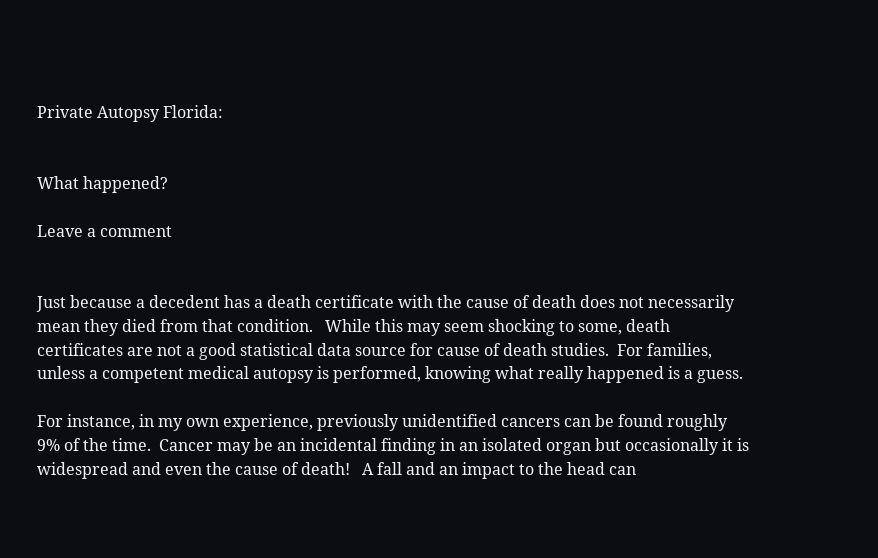Private Autopsy Florida:


What happened?

Leave a comment


Just because a decedent has a death certificate with the cause of death does not necessarily mean they died from that condition.   While this may seem shocking to some, death certificates are not a good statistical data source for cause of death studies.  For families, unless a competent medical autopsy is performed, knowing what really happened is a guess.

For instance, in my own experience, previously unidentified cancers can be found roughly 9% of the time.  Cancer may be an incidental finding in an isolated organ but occasionally it is widespread and even the cause of death!   A fall and an impact to the head can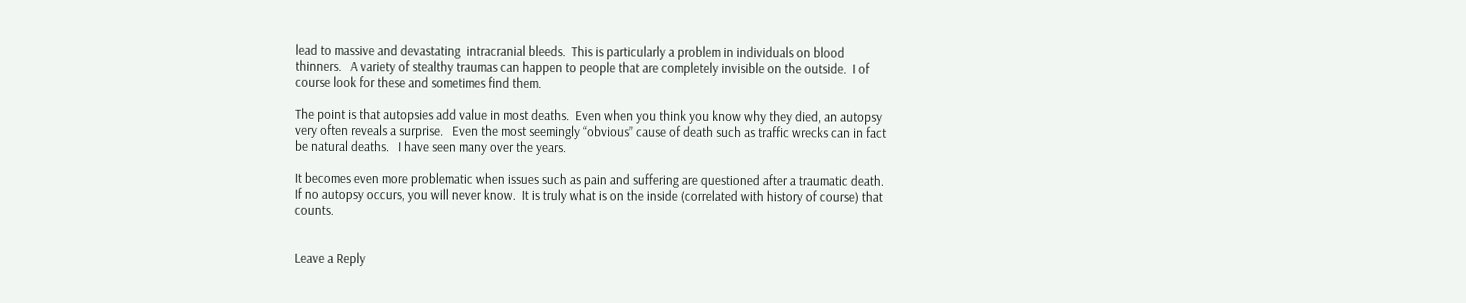lead to massive and devastating  intracranial bleeds.  This is particularly a problem in individuals on blood thinners.   A variety of stealthy traumas can happen to people that are completely invisible on the outside.  I of course look for these and sometimes find them.

The point is that autopsies add value in most deaths.  Even when you think you know why they died, an autopsy very often reveals a surprise.   Even the most seemingly “obvious” cause of death such as traffic wrecks can in fact be natural deaths.   I have seen many over the years.

It becomes even more problematic when issues such as pain and suffering are questioned after a traumatic death.  If no autopsy occurs, you will never know.  It is truly what is on the inside (correlated with history of course) that counts.


Leave a Reply